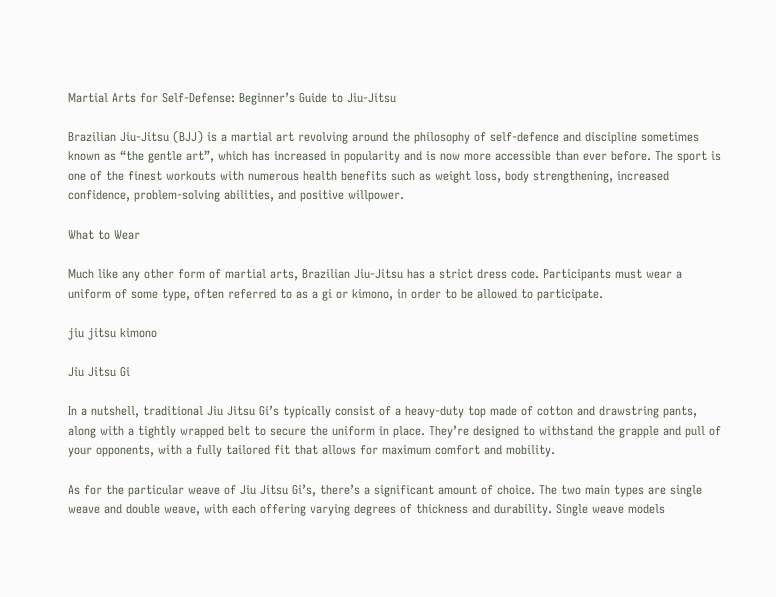Martial Arts for Self-Defense: Beginner’s Guide to Jiu-Jitsu

Brazilian Jiu-Jitsu (BJJ) is a martial art revolving around the philosophy of self-defence and discipline sometimes known as “the gentle art”, which has increased in popularity and is now more accessible than ever before. The sport is one of the finest workouts with numerous health benefits such as weight loss, body strengthening, increased confidence, problem-solving abilities, and positive willpower.

What to Wear

Much like any other form of martial arts, Brazilian Jiu-Jitsu has a strict dress code. Participants must wear a uniform of some type, often referred to as a gi or kimono, in order to be allowed to participate.

jiu jitsu kimono

Jiu Jitsu Gi

In a nutshell, traditional Jiu Jitsu Gi’s typically consist of a heavy-duty top made of cotton and drawstring pants, along with a tightly wrapped belt to secure the uniform in place. They’re designed to withstand the grapple and pull of your opponents, with a fully tailored fit that allows for maximum comfort and mobility.

As for the particular weave of Jiu Jitsu Gi’s, there’s a significant amount of choice. The two main types are single weave and double weave, with each offering varying degrees of thickness and durability. Single weave models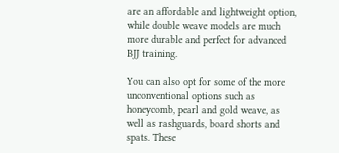are an affordable and lightweight option, while double weave models are much more durable and perfect for advanced BJJ training.

You can also opt for some of the more unconventional options such as honeycomb, pearl and gold weave, as well as rashguards, board shorts and spats. These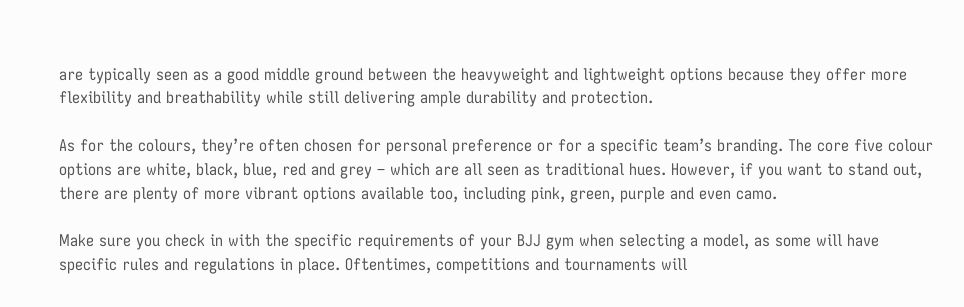are typically seen as a good middle ground between the heavyweight and lightweight options because they offer more flexibility and breathability while still delivering ample durability and protection.

As for the colours, they’re often chosen for personal preference or for a specific team’s branding. The core five colour options are white, black, blue, red and grey – which are all seen as traditional hues. However, if you want to stand out, there are plenty of more vibrant options available too, including pink, green, purple and even camo.

Make sure you check in with the specific requirements of your BJJ gym when selecting a model, as some will have specific rules and regulations in place. Oftentimes, competitions and tournaments will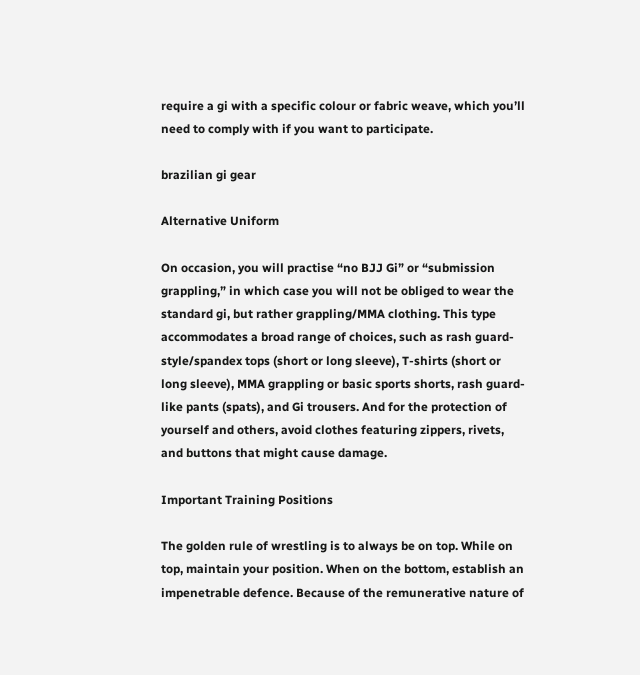require a gi with a specific colour or fabric weave, which you’ll need to comply with if you want to participate.

brazilian gi gear

Alternative Uniform

On occasion, you will practise “no BJJ Gi” or “submission grappling,” in which case you will not be obliged to wear the standard gi, but rather grappling/MMA clothing. This type accommodates a broad range of choices, such as rash guard-style/spandex tops (short or long sleeve), T-shirts (short or long sleeve), MMA grappling or basic sports shorts, rash guard-like pants (spats), and Gi trousers. And for the protection of yourself and others, avoid clothes featuring zippers, rivets, and buttons that might cause damage.

Important Training Positions

The golden rule of wrestling is to always be on top. While on top, maintain your position. When on the bottom, establish an impenetrable defence. Because of the remunerative nature of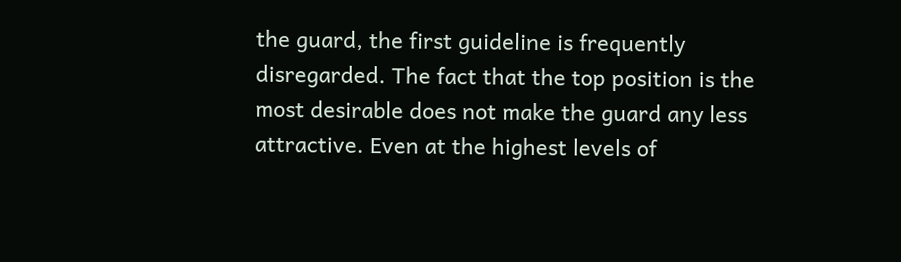the guard, the first guideline is frequently disregarded. The fact that the top position is the most desirable does not make the guard any less attractive. Even at the highest levels of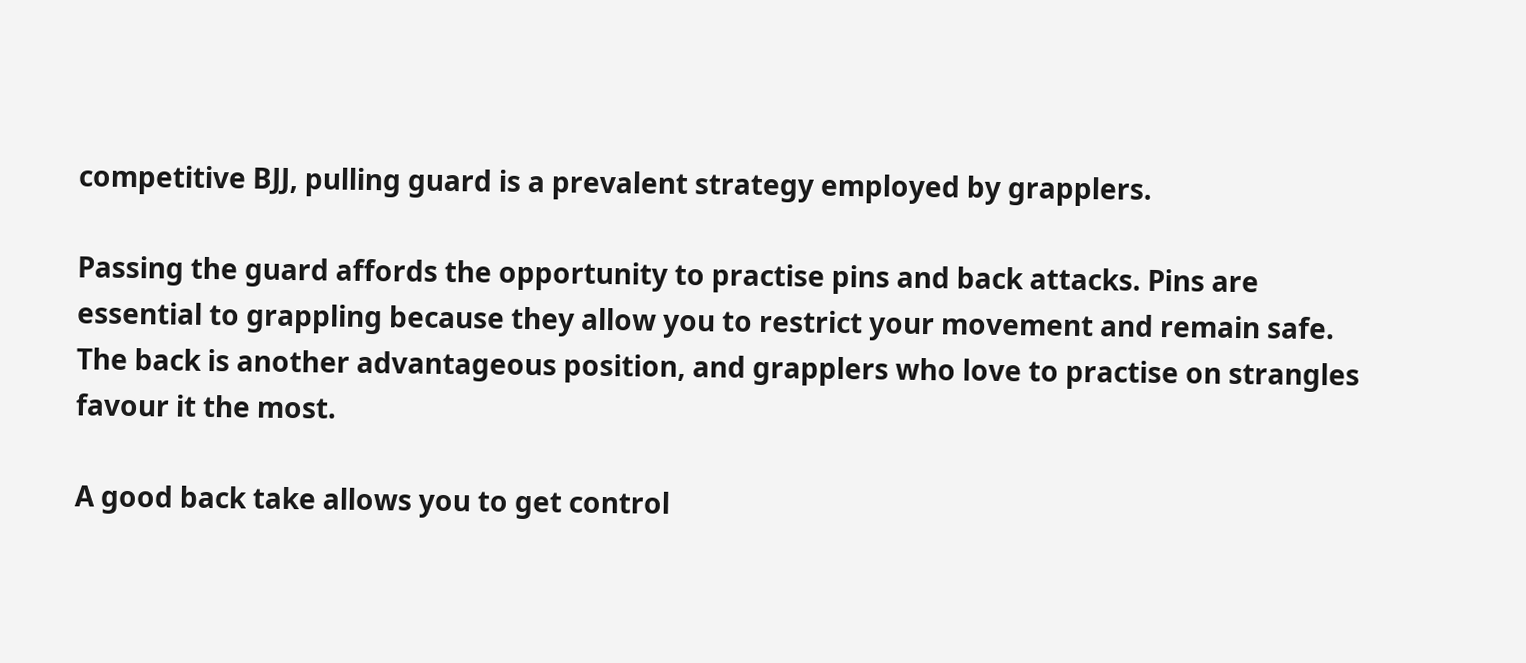competitive BJJ, pulling guard is a prevalent strategy employed by grapplers.

Passing the guard affords the opportunity to practise pins and back attacks. Pins are essential to grappling because they allow you to restrict your movement and remain safe. The back is another advantageous position, and grapplers who love to practise on strangles favour it the most.

A good back take allows you to get control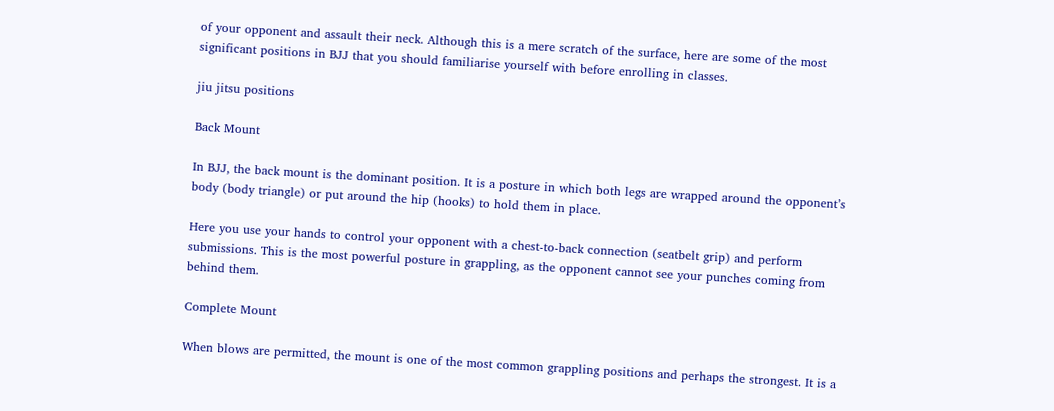of your opponent and assault their neck. Although this is a mere scratch of the surface, here are some of the most significant positions in BJJ that you should familiarise yourself with before enrolling in classes.

jiu jitsu positions

Back Mount

In BJJ, the back mount is the dominant position. It is a posture in which both legs are wrapped around the opponent’s body (body triangle) or put around the hip (hooks) to hold them in place.

Here you use your hands to control your opponent with a chest-to-back connection (seatbelt grip) and perform submissions. This is the most powerful posture in grappling, as the opponent cannot see your punches coming from behind them.

Complete Mount

When blows are permitted, the mount is one of the most common grappling positions and perhaps the strongest. It is a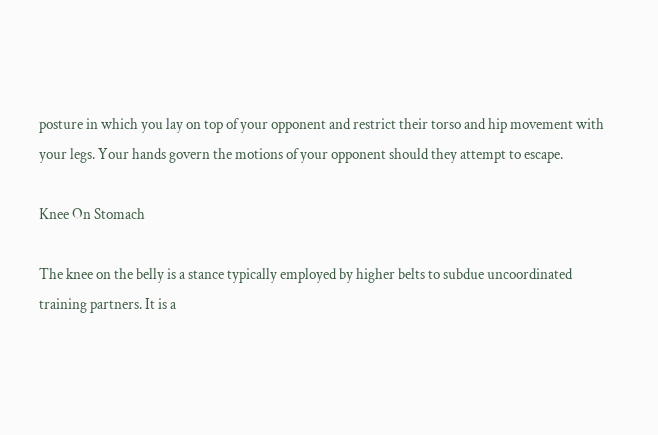posture in which you lay on top of your opponent and restrict their torso and hip movement with your legs. Your hands govern the motions of your opponent should they attempt to escape.

Knee On Stomach

The knee on the belly is a stance typically employed by higher belts to subdue uncoordinated training partners. It is a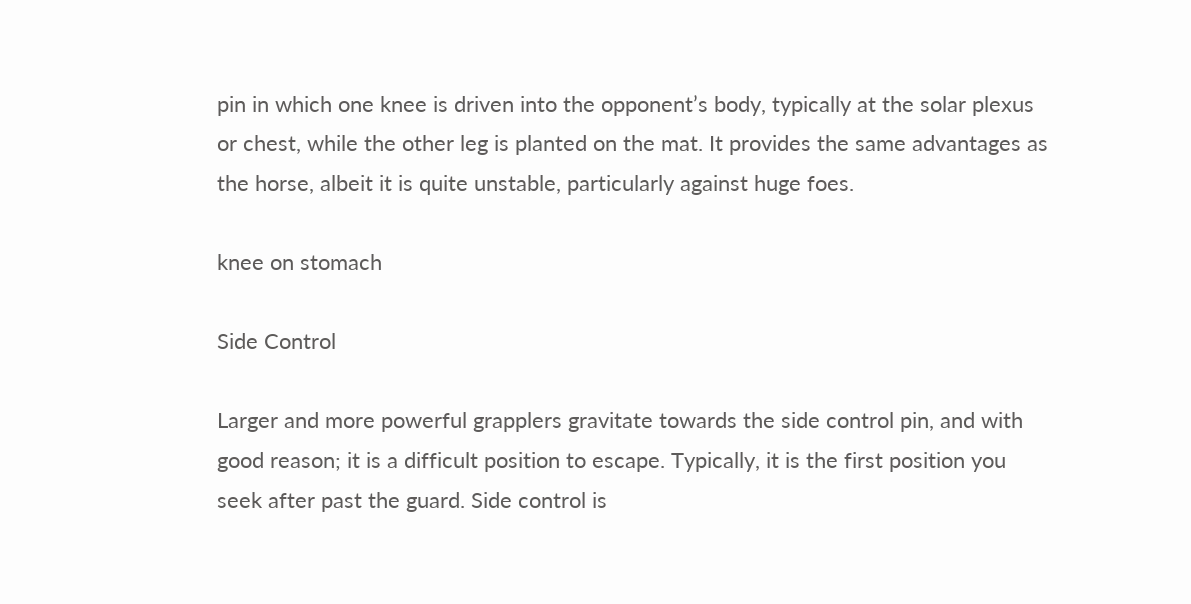pin in which one knee is driven into the opponent’s body, typically at the solar plexus or chest, while the other leg is planted on the mat. It provides the same advantages as the horse, albeit it is quite unstable, particularly against huge foes.

knee on stomach

Side Control

Larger and more powerful grapplers gravitate towards the side control pin, and with good reason; it is a difficult position to escape. Typically, it is the first position you seek after past the guard. Side control is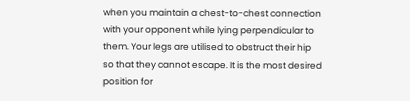when you maintain a chest-to-chest connection with your opponent while lying perpendicular to them. Your legs are utilised to obstruct their hip so that they cannot escape. It is the most desired position for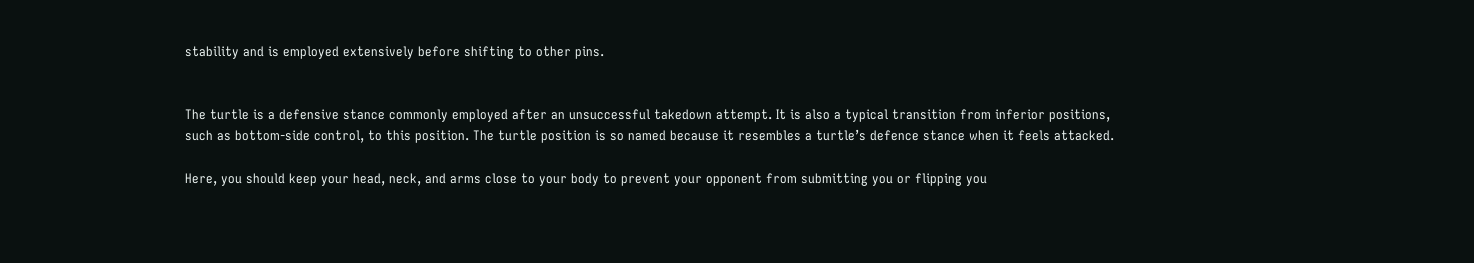stability and is employed extensively before shifting to other pins.


The turtle is a defensive stance commonly employed after an unsuccessful takedown attempt. It is also a typical transition from inferior positions, such as bottom-side control, to this position. The turtle position is so named because it resembles a turtle’s defence stance when it feels attacked.

Here, you should keep your head, neck, and arms close to your body to prevent your opponent from submitting you or flipping you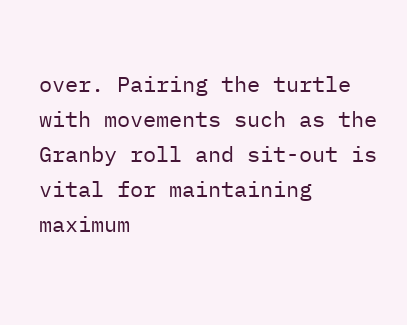over. Pairing the turtle with movements such as the Granby roll and sit-out is vital for maintaining maximum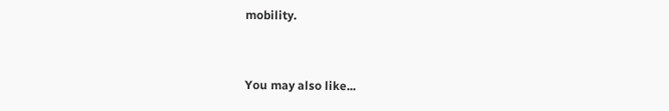mobility.


You may also like...